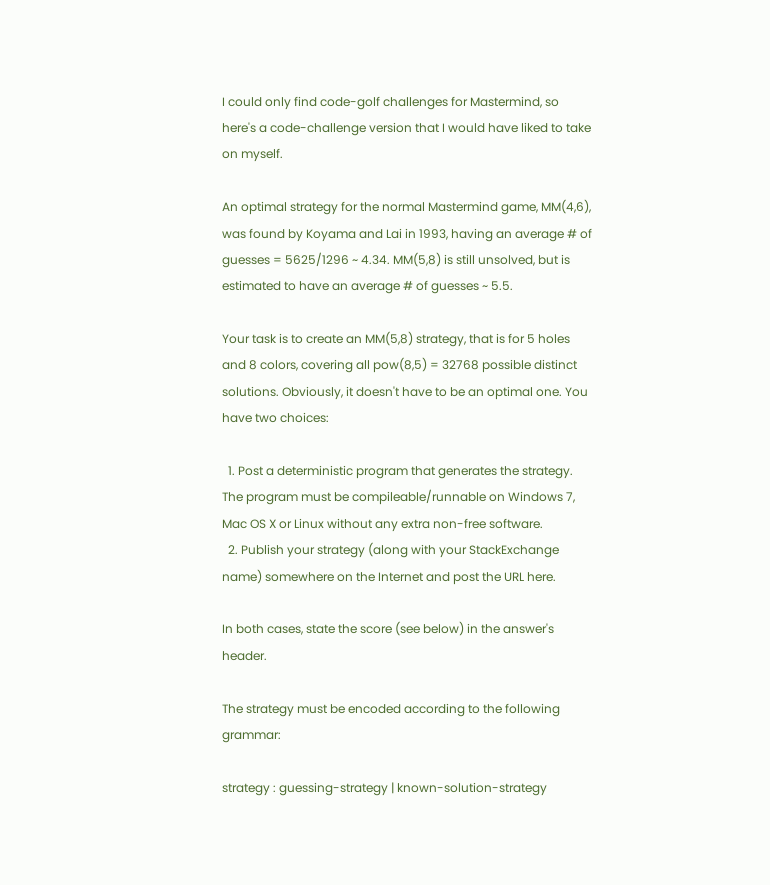I could only find code-golf challenges for Mastermind, so here's a code-challenge version that I would have liked to take on myself.

An optimal strategy for the normal Mastermind game, MM(4,6), was found by Koyama and Lai in 1993, having an average # of guesses = 5625/1296 ~ 4.34. MM(5,8) is still unsolved, but is estimated to have an average # of guesses ~ 5.5.

Your task is to create an MM(5,8) strategy, that is for 5 holes and 8 colors, covering all pow(8,5) = 32768 possible distinct solutions. Obviously, it doesn't have to be an optimal one. You have two choices:

  1. Post a deterministic program that generates the strategy. The program must be compileable/runnable on Windows 7, Mac OS X or Linux without any extra non-free software.
  2. Publish your strategy (along with your StackExchange name) somewhere on the Internet and post the URL here.

In both cases, state the score (see below) in the answer's header.

The strategy must be encoded according to the following grammar:

strategy : guessing-strategy | known-solution-strategy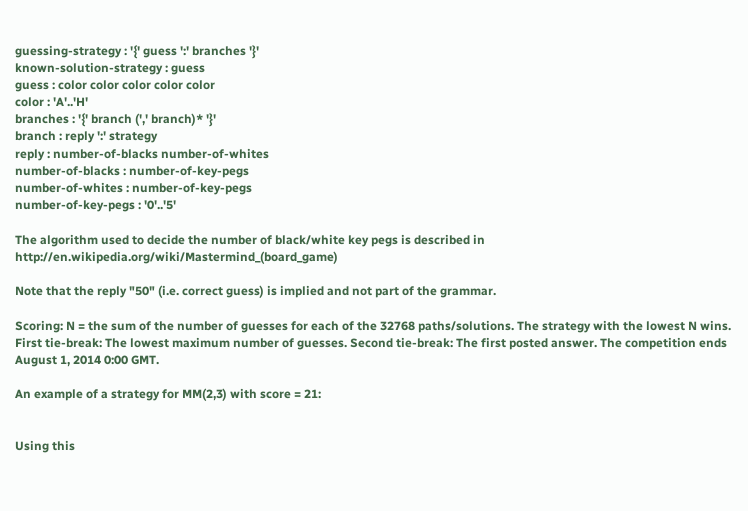guessing-strategy : '{' guess ':' branches '}'
known-solution-strategy : guess
guess : color color color color color
color : 'A'..'H'
branches : '{' branch (',' branch)* '}'
branch : reply ':' strategy
reply : number-of-blacks number-of-whites
number-of-blacks : number-of-key-pegs
number-of-whites : number-of-key-pegs
number-of-key-pegs : '0'..'5'

The algorithm used to decide the number of black/white key pegs is described in http://en.wikipedia.org/wiki/Mastermind_(board_game)

Note that the reply "50" (i.e. correct guess) is implied and not part of the grammar.

Scoring: N = the sum of the number of guesses for each of the 32768 paths/solutions. The strategy with the lowest N wins. First tie-break: The lowest maximum number of guesses. Second tie-break: The first posted answer. The competition ends August 1, 2014 0:00 GMT.

An example of a strategy for MM(2,3) with score = 21:


Using this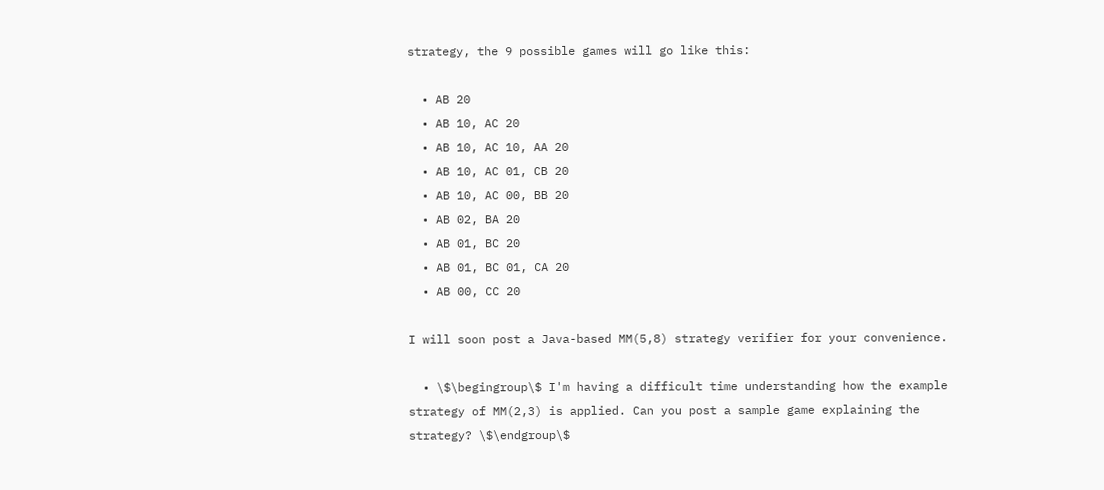strategy, the 9 possible games will go like this:

  • AB 20
  • AB 10, AC 20
  • AB 10, AC 10, AA 20
  • AB 10, AC 01, CB 20
  • AB 10, AC 00, BB 20
  • AB 02, BA 20
  • AB 01, BC 20
  • AB 01, BC 01, CA 20
  • AB 00, CC 20

I will soon post a Java-based MM(5,8) strategy verifier for your convenience.

  • \$\begingroup\$ I'm having a difficult time understanding how the example strategy of MM(2,3) is applied. Can you post a sample game explaining the strategy? \$\endgroup\$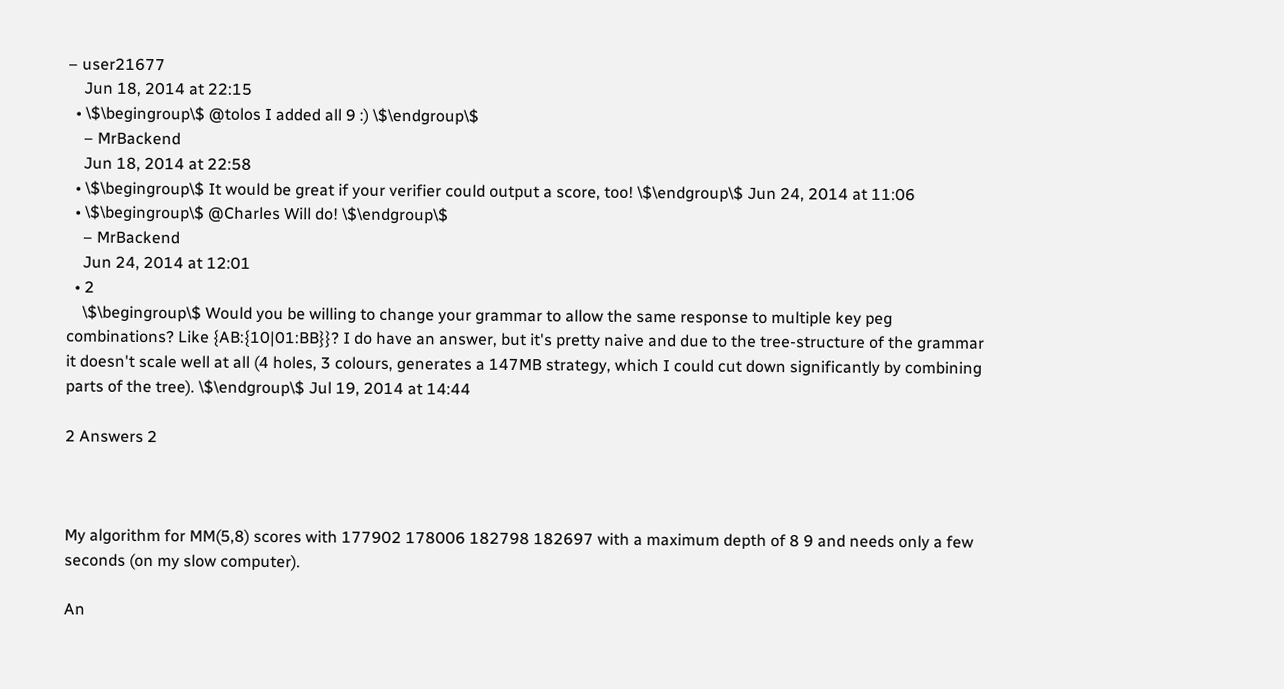– user21677
    Jun 18, 2014 at 22:15
  • \$\begingroup\$ @tolos I added all 9 :) \$\endgroup\$
    – MrBackend
    Jun 18, 2014 at 22:58
  • \$\begingroup\$ It would be great if your verifier could output a score, too! \$\endgroup\$ Jun 24, 2014 at 11:06
  • \$\begingroup\$ @Charles Will do! \$\endgroup\$
    – MrBackend
    Jun 24, 2014 at 12:01
  • 2
    \$\begingroup\$ Would you be willing to change your grammar to allow the same response to multiple key peg combinations? Like {AB:{10|01:BB}}? I do have an answer, but it's pretty naive and due to the tree-structure of the grammar it doesn't scale well at all (4 holes, 3 colours, generates a 147MB strategy, which I could cut down significantly by combining parts of the tree). \$\endgroup\$ Jul 19, 2014 at 14:44

2 Answers 2



My algorithm for MM(5,8) scores with 177902 178006 182798 182697 with a maximum depth of 8 9 and needs only a few seconds (on my slow computer).

An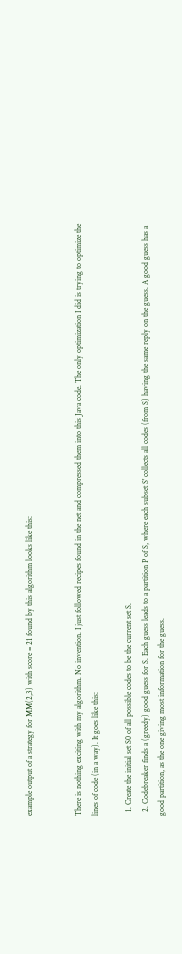example output of a strategy for MM(2,3) with score = 21 found by this algorithm looks like this:


There is nothing exciting with my algorithm. No invention. I just followed recipes found in the net and compressed them into this Java code. The only optimization I did is trying to optimize the lines of code (in a way). It goes like this:

  1. Create the initial set S0 of all possible codes to be the current set S.
  2. Codebreaker finds a (greedy) good guess for S. Each guess leads to a partition P of S, where each subset S' collects all codes (from S) having the same reply on the guess. A good guess has a good partition, as the one giving most information for the guess.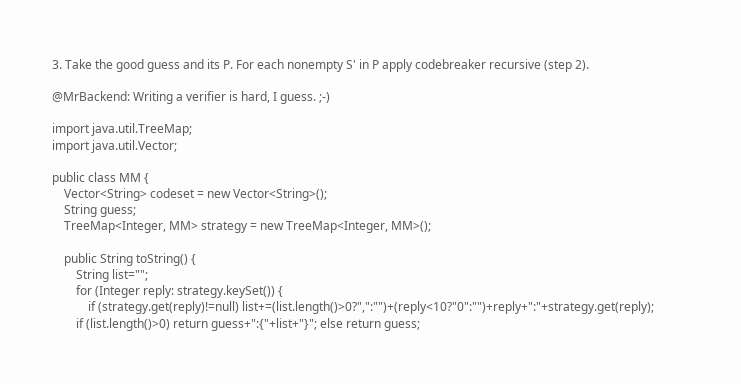3. Take the good guess and its P. For each nonempty S' in P apply codebreaker recursive (step 2).

@MrBackend: Writing a verifier is hard, I guess. ;-)

import java.util.TreeMap;
import java.util.Vector;

public class MM {
    Vector<String> codeset = new Vector<String>();
    String guess;
    TreeMap<Integer, MM> strategy = new TreeMap<Integer, MM>();

    public String toString() {
        String list="";
        for (Integer reply: strategy.keySet()) {
            if (strategy.get(reply)!=null) list+=(list.length()>0?",":"")+(reply<10?"0":"")+reply+":"+strategy.get(reply);
        if (list.length()>0) return guess+":{"+list+"}"; else return guess;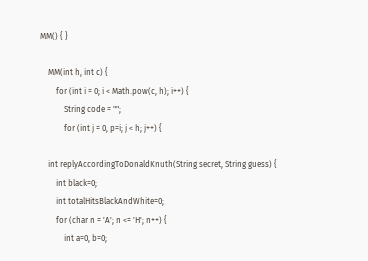MM() { }

    MM(int h, int c) {
        for (int i = 0; i < Math.pow(c, h); i++) {
            String code = "";
            for (int j = 0, p=i; j < h; j++) {

    int replyAccordingToDonaldKnuth(String secret, String guess) {
        int black=0;
        int totalHitsBlackAndWhite=0;
        for (char n = 'A'; n <= 'H'; n++) {
            int a=0, b=0;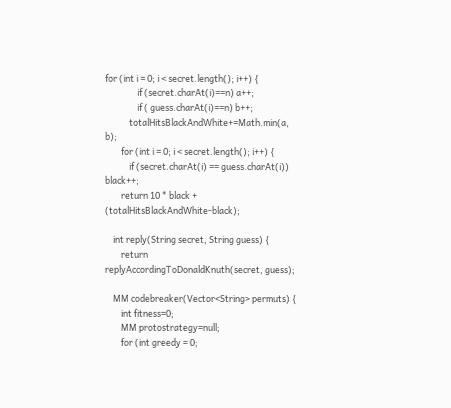for (int i = 0; i < secret.length(); i++) {
                if (secret.charAt(i)==n) a++;
                if ( guess.charAt(i)==n) b++;
            totalHitsBlackAndWhite+=Math.min(a, b);
        for (int i = 0; i < secret.length(); i++) {
            if (secret.charAt(i) == guess.charAt(i)) black++;
        return 10 * black + (totalHitsBlackAndWhite-black);

    int reply(String secret, String guess) {
        return replyAccordingToDonaldKnuth(secret, guess);

    MM codebreaker(Vector<String> permuts) {
        int fitness=0;
        MM protostrategy=null;
        for (int greedy = 0;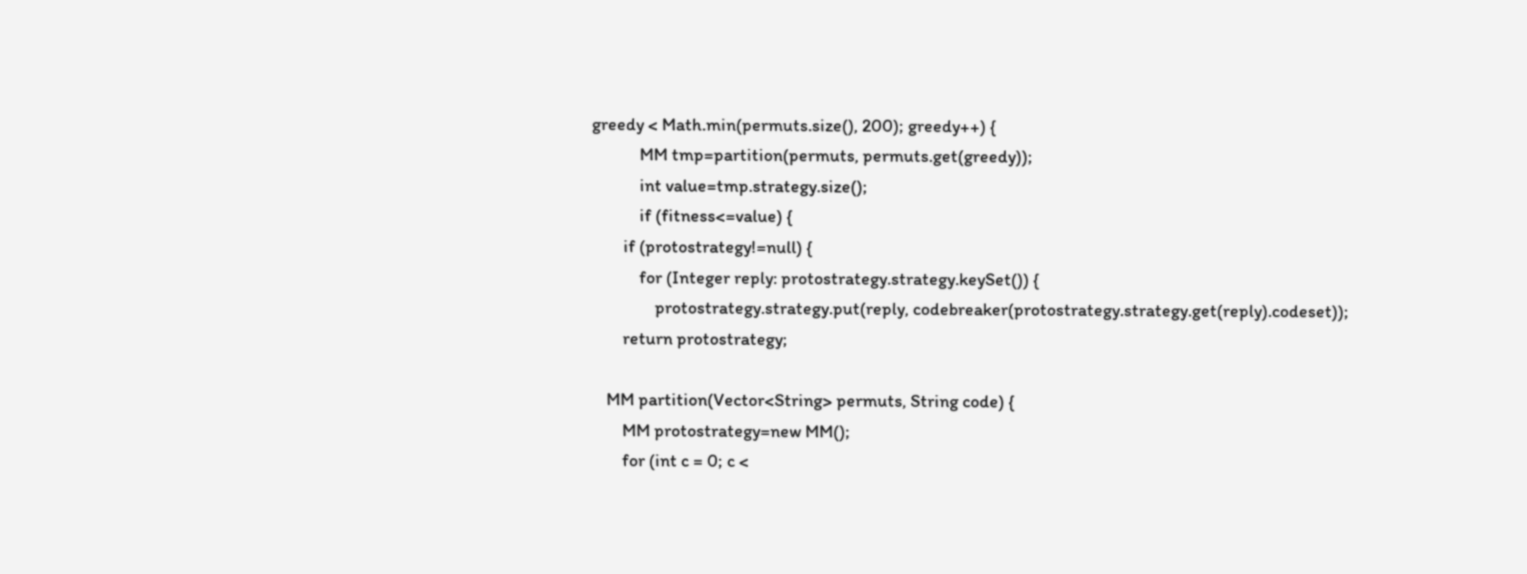greedy < Math.min(permuts.size(), 200); greedy++) {
            MM tmp=partition(permuts, permuts.get(greedy));
            int value=tmp.strategy.size();
            if (fitness<=value) {
        if (protostrategy!=null) {
            for (Integer reply: protostrategy.strategy.keySet()) {
                protostrategy.strategy.put(reply, codebreaker(protostrategy.strategy.get(reply).codeset));
        return protostrategy;

    MM partition(Vector<String> permuts, String code) {
        MM protostrategy=new MM();
        for (int c = 0; c <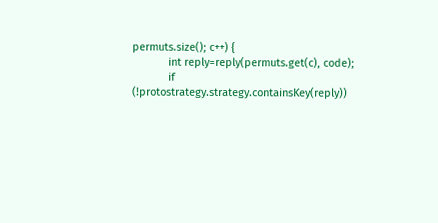permuts.size(); c++) {
            int reply=reply(permuts.get(c), code);
            if (!protostrategy.strategy.containsKey(reply))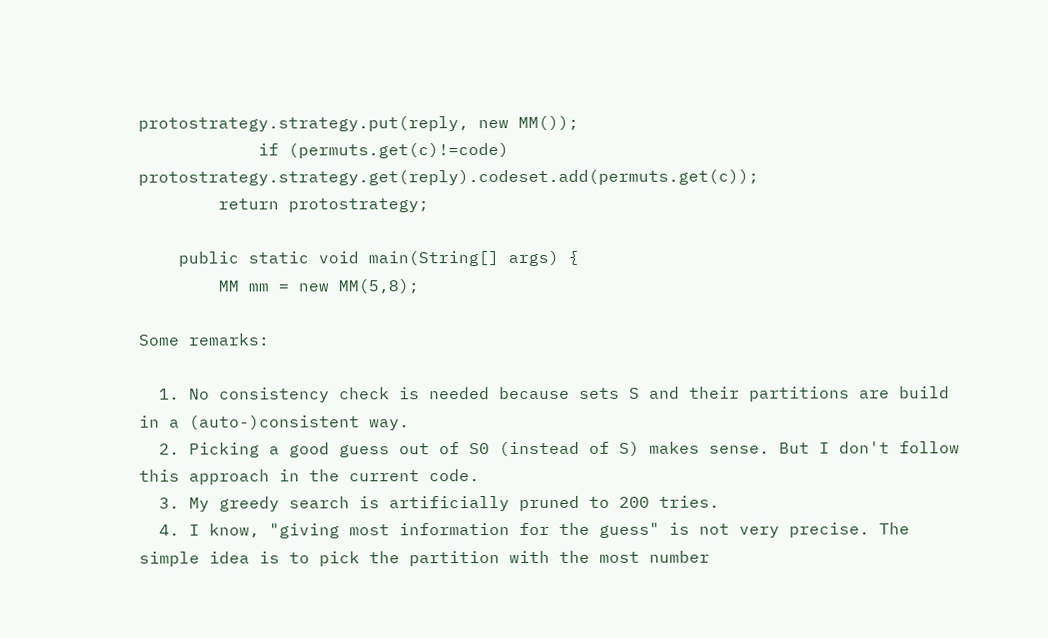protostrategy.strategy.put(reply, new MM());
            if (permuts.get(c)!=code) protostrategy.strategy.get(reply).codeset.add(permuts.get(c));
        return protostrategy;

    public static void main(String[] args) {
        MM mm = new MM(5,8);

Some remarks:

  1. No consistency check is needed because sets S and their partitions are build in a (auto-)consistent way.
  2. Picking a good guess out of S0 (instead of S) makes sense. But I don't follow this approach in the current code.
  3. My greedy search is artificially pruned to 200 tries.
  4. I know, "giving most information for the guess" is not very precise. The simple idea is to pick the partition with the most number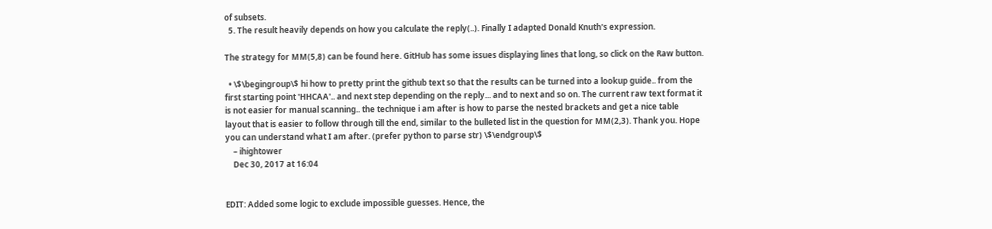of subsets.
  5. The result heavily depends on how you calculate the reply(..). Finally I adapted Donald Knuth's expression.

The strategy for MM(5,8) can be found here. GitHub has some issues displaying lines that long, so click on the Raw button.

  • \$\begingroup\$ hi how to pretty print the github text so that the results can be turned into a lookup guide.. from the first starting point 'HHCAA'.. and next step depending on the reply... and to next and so on. The current raw text format it is not easier for manual scanning.. the technique i am after is how to parse the nested brackets and get a nice table layout that is easier to follow through till the end, similar to the bulleted list in the question for MM(2,3). Thank you. Hope you can understand what I am after. (prefer python to parse str) \$\endgroup\$
    – ihightower
    Dec 30, 2017 at 16:04


EDIT: Added some logic to exclude impossible guesses. Hence, the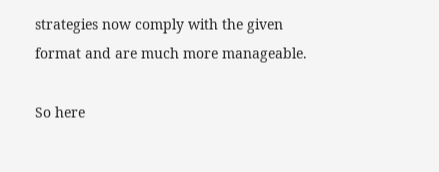strategies now comply with the given format and are much more manageable.

So here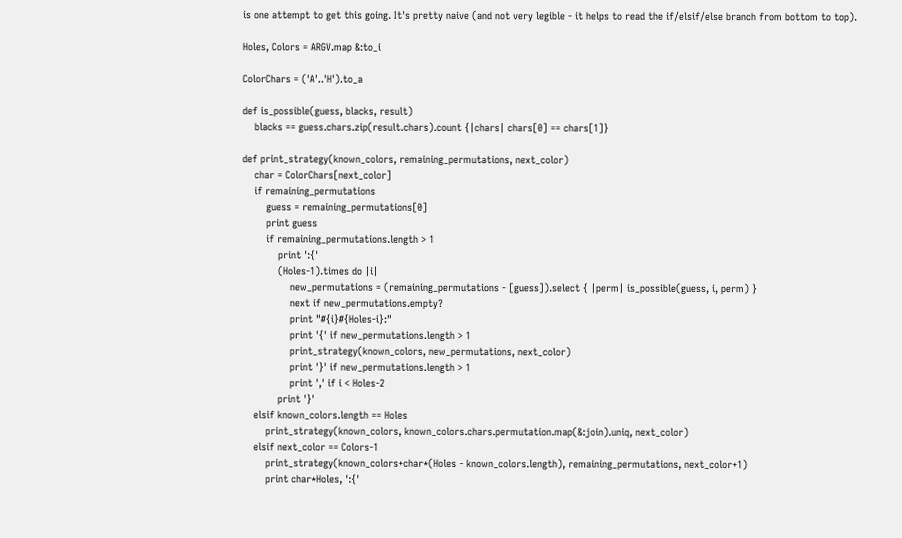is one attempt to get this going. It's pretty naive (and not very legible - it helps to read the if/elsif/else branch from bottom to top).

Holes, Colors = ARGV.map &:to_i

ColorChars = ('A'..'H').to_a

def is_possible(guess, blacks, result)
    blacks == guess.chars.zip(result.chars).count {|chars| chars[0] == chars[1]}

def print_strategy(known_colors, remaining_permutations, next_color)
    char = ColorChars[next_color]
    if remaining_permutations
        guess = remaining_permutations[0]
        print guess
        if remaining_permutations.length > 1
            print ':{'
            (Holes-1).times do |i|
                new_permutations = (remaining_permutations - [guess]).select { |perm| is_possible(guess, i, perm) }
                next if new_permutations.empty?
                print "#{i}#{Holes-i}:"
                print '{' if new_permutations.length > 1
                print_strategy(known_colors, new_permutations, next_color)
                print '}' if new_permutations.length > 1
                print ',' if i < Holes-2
            print '}'
    elsif known_colors.length == Holes
        print_strategy(known_colors, known_colors.chars.permutation.map(&:join).uniq, next_color)
    elsif next_color == Colors-1
        print_strategy(known_colors+char*(Holes - known_colors.length), remaining_permutations, next_color+1)
        print char*Holes, ':{'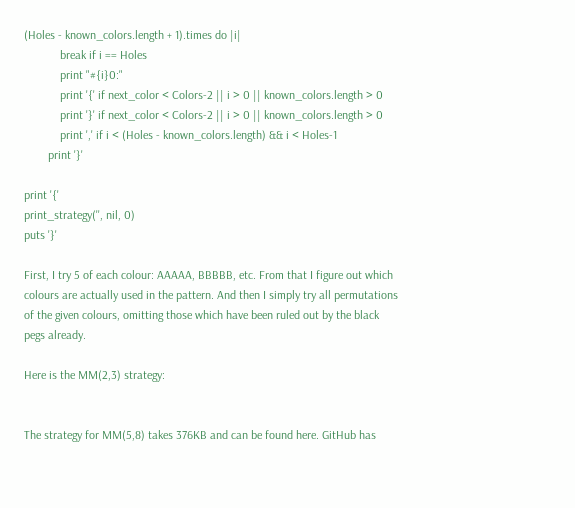(Holes - known_colors.length + 1).times do |i|
            break if i == Holes
            print "#{i}0:"
            print '{' if next_color < Colors-2 || i > 0 || known_colors.length > 0
            print '}' if next_color < Colors-2 || i > 0 || known_colors.length > 0
            print ',' if i < (Holes - known_colors.length) && i < Holes-1
        print '}'

print '{'
print_strategy('', nil, 0)
puts '}'

First, I try 5 of each colour: AAAAA, BBBBB, etc. From that I figure out which colours are actually used in the pattern. And then I simply try all permutations of the given colours, omitting those which have been ruled out by the black pegs already.

Here is the MM(2,3) strategy:


The strategy for MM(5,8) takes 376KB and can be found here. GitHub has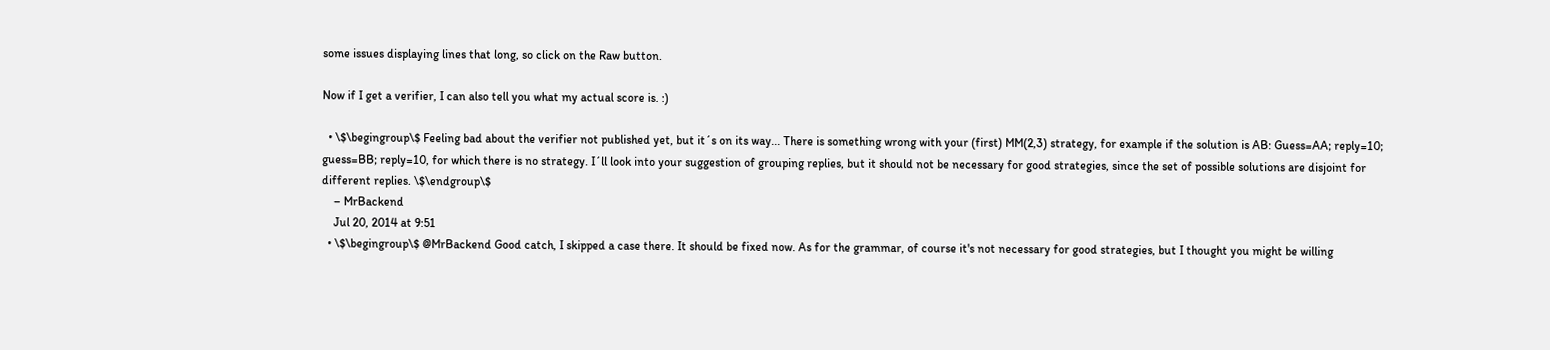some issues displaying lines that long, so click on the Raw button.

Now if I get a verifier, I can also tell you what my actual score is. :)

  • \$\begingroup\$ Feeling bad about the verifier not published yet, but it´s on its way... There is something wrong with your (first) MM(2,3) strategy, for example if the solution is AB: Guess=AA; reply=10; guess=BB; reply=10, for which there is no strategy. I´ll look into your suggestion of grouping replies, but it should not be necessary for good strategies, since the set of possible solutions are disjoint for different replies. \$\endgroup\$
    – MrBackend
    Jul 20, 2014 at 9:51
  • \$\begingroup\$ @MrBackend Good catch, I skipped a case there. It should be fixed now. As for the grammar, of course it's not necessary for good strategies, but I thought you might be willing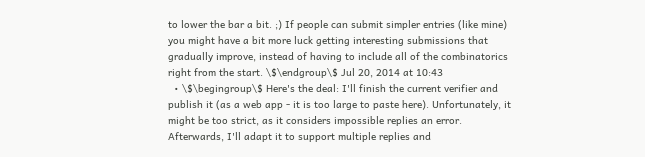to lower the bar a bit. ;) If people can submit simpler entries (like mine) you might have a bit more luck getting interesting submissions that gradually improve, instead of having to include all of the combinatorics right from the start. \$\endgroup\$ Jul 20, 2014 at 10:43
  • \$\begingroup\$ Here's the deal: I'll finish the current verifier and publish it (as a web app - it is too large to paste here). Unfortunately, it might be too strict, as it considers impossible replies an error. Afterwards, I'll adapt it to support multiple replies and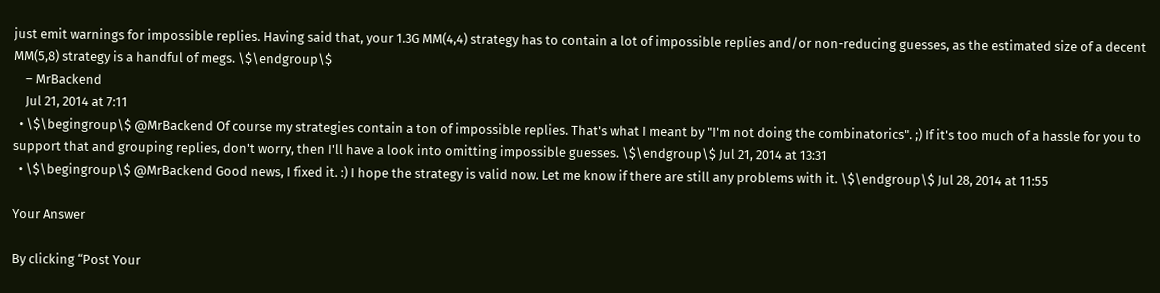just emit warnings for impossible replies. Having said that, your 1.3G MM(4,4) strategy has to contain a lot of impossible replies and/or non-reducing guesses, as the estimated size of a decent MM(5,8) strategy is a handful of megs. \$\endgroup\$
    – MrBackend
    Jul 21, 2014 at 7:11
  • \$\begingroup\$ @MrBackend Of course my strategies contain a ton of impossible replies. That's what I meant by "I'm not doing the combinatorics". ;) If it's too much of a hassle for you to support that and grouping replies, don't worry, then I'll have a look into omitting impossible guesses. \$\endgroup\$ Jul 21, 2014 at 13:31
  • \$\begingroup\$ @MrBackend Good news, I fixed it. :) I hope the strategy is valid now. Let me know if there are still any problems with it. \$\endgroup\$ Jul 28, 2014 at 11:55

Your Answer

By clicking “Post Your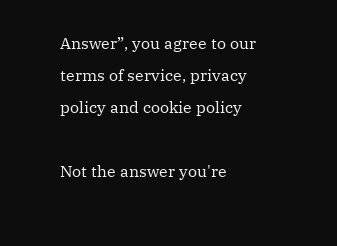Answer”, you agree to our terms of service, privacy policy and cookie policy

Not the answer you're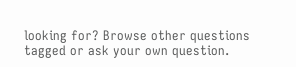looking for? Browse other questions tagged or ask your own question.